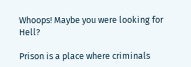Whoops! Maybe you were looking for Hell?

Prison is a place where criminals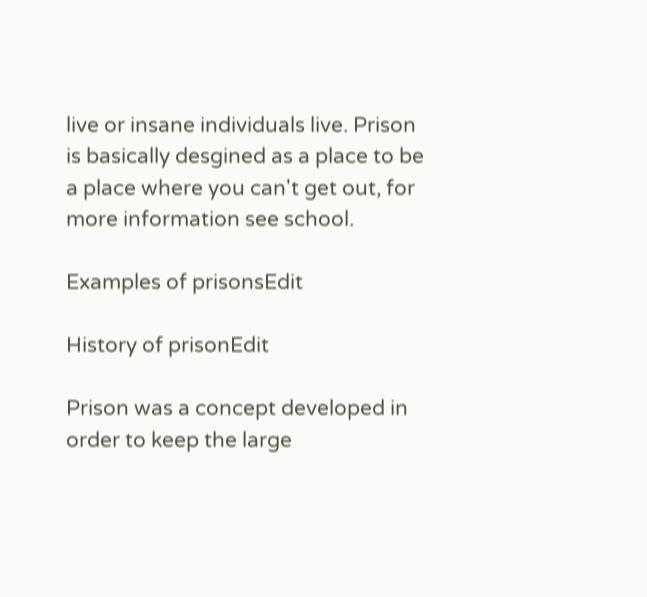live or insane individuals live. Prison is basically desgined as a place to be a place where you can't get out, for more information see school.

Examples of prisonsEdit

History of prisonEdit

Prison was a concept developed in order to keep the large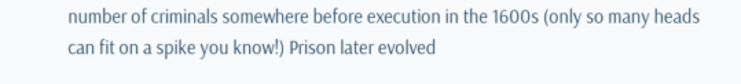number of criminals somewhere before execution in the 1600s (only so many heads can fit on a spike you know!) Prison later evolved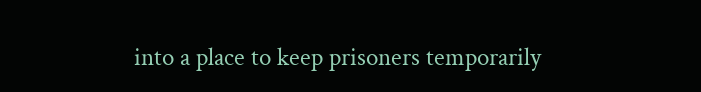into a place to keep prisoners temporarily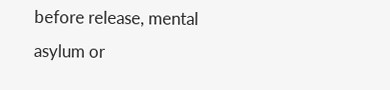before release, mental asylum or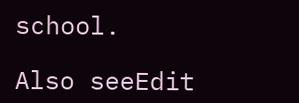school.

Also seeEdit